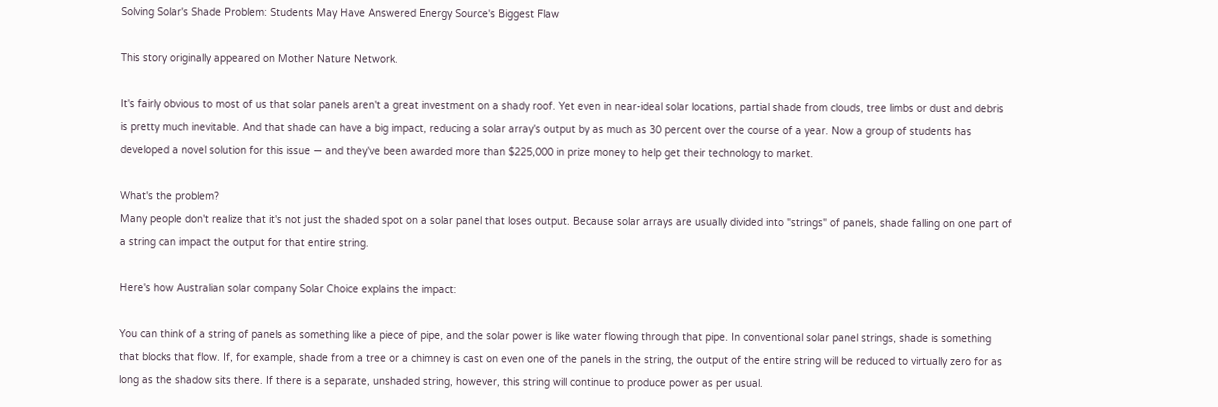Solving Solar's Shade Problem: Students May Have Answered Energy Source's Biggest Flaw

This story originally appeared on Mother Nature Network.

It's fairly obvious to most of us that solar panels aren't a great investment on a shady roof. Yet even in near-ideal solar locations, partial shade from clouds, tree limbs or dust and debris is pretty much inevitable. And that shade can have a big impact, reducing a solar array's output by as much as 30 percent over the course of a year. Now a group of students has developed a novel solution for this issue — and they've been awarded more than $225,000 in prize money to help get their technology to market.

What's the problem?
Many people don't realize that it's not just the shaded spot on a solar panel that loses output. Because solar arrays are usually divided into "strings" of panels, shade falling on one part of a string can impact the output for that entire string.

Here's how Australian solar company Solar Choice explains the impact:

You can think of a string of panels as something like a piece of pipe, and the solar power is like water flowing through that pipe. In conventional solar panel strings, shade is something that blocks that flow. If, for example, shade from a tree or a chimney is cast on even one of the panels in the string, the output of the entire string will be reduced to virtually zero for as long as the shadow sits there. If there is a separate, unshaded string, however, this string will continue to produce power as per usual.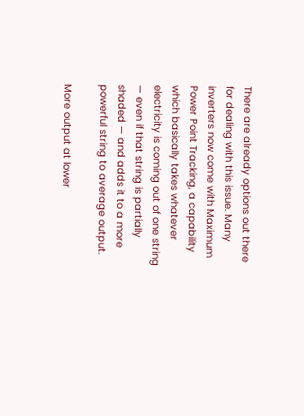There are already options out there for dealing with this issue. Many inverters now come with Maximum Power Point Tracking, a capability which basically takes whatever electricity is coming out of one string — even if that string is partially shaded — and adds it to a more powerful string to average output.

More output at lower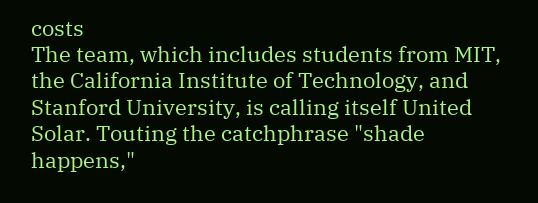costs
The team, which includes students from MIT, the California Institute of Technology, and Stanford University, is calling itself United Solar. Touting the catchphrase "shade happens,"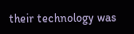their technology was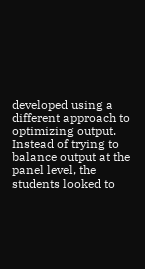developed using a different approach to optimizing output. Instead of trying to balance output at the panel level, the students looked to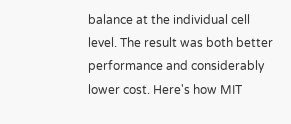balance at the individual cell level. The result was both better performance and considerably lower cost. Here's how MIT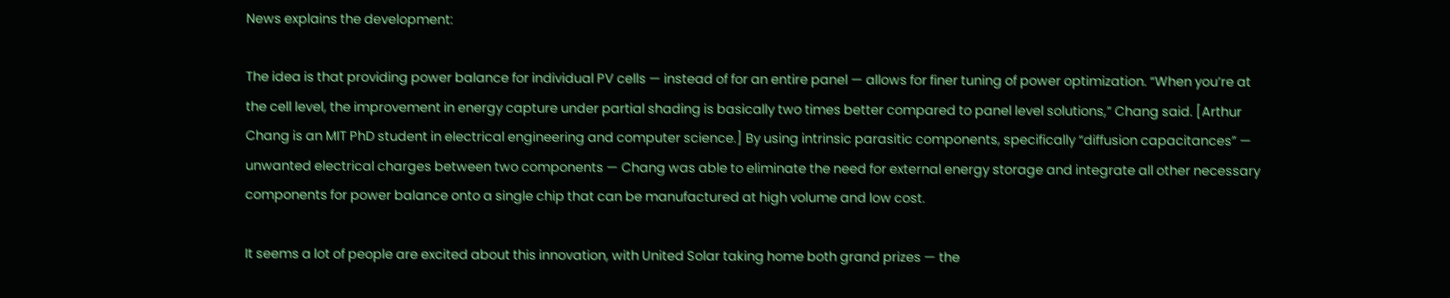News explains the development:

The idea is that providing power balance for individual PV cells — instead of for an entire panel — allows for finer tuning of power optimization. “When you’re at the cell level, the improvement in energy capture under partial shading is basically two times better compared to panel level solutions,” Chang said. [Arthur Chang is an MIT PhD student in electrical engineering and computer science.] By using intrinsic parasitic components, specifically “diffusion capacitances” — unwanted electrical charges between two components — Chang was able to eliminate the need for external energy storage and integrate all other necessary components for power balance onto a single chip that can be manufactured at high volume and low cost.

It seems a lot of people are excited about this innovation, with United Solar taking home both grand prizes — the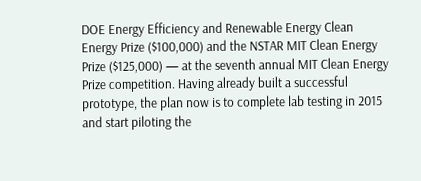DOE Energy Efficiency and Renewable Energy Clean Energy Prize ($100,000) and the NSTAR MIT Clean Energy Prize ($125,000) — at the seventh annual MIT Clean Energy Prize competition. Having already built a successful prototype, the plan now is to complete lab testing in 2015 and start piloting the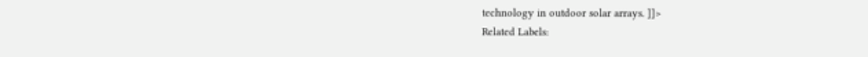technology in outdoor solar arrays. ]]>
Related Labels: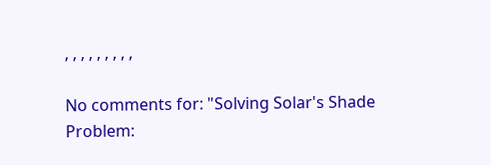, , , , , , , , ,

No comments for: "Solving Solar's Shade Problem: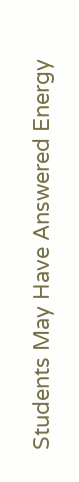Students May Have Answered Energy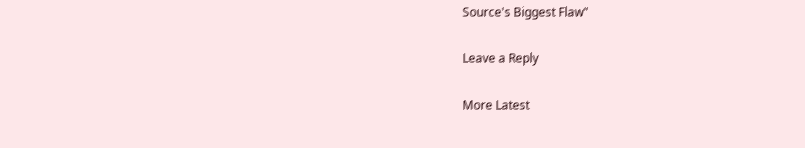Source's Biggest Flaw"

Leave a Reply

More Latest